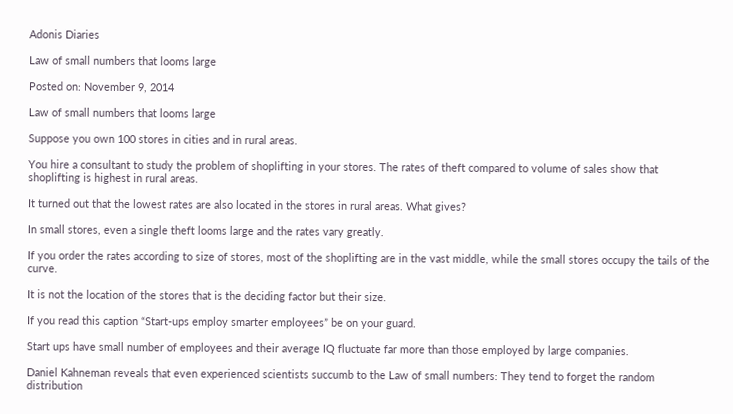Adonis Diaries

Law of small numbers that looms large

Posted on: November 9, 2014

Law of small numbers that looms large

Suppose you own 100 stores in cities and in rural areas.

You hire a consultant to study the problem of shoplifting in your stores. The rates of theft compared to volume of sales show that shoplifting is highest in rural areas.

It turned out that the lowest rates are also located in the stores in rural areas. What gives?

In small stores, even a single theft looms large and the rates vary greatly.

If you order the rates according to size of stores, most of the shoplifting are in the vast middle, while the small stores occupy the tails of the curve.

It is not the location of the stores that is the deciding factor but their size.

If you read this caption “Start-ups employ smarter employees” be on your guard.

Start ups have small number of employees and their average IQ fluctuate far more than those employed by large companies.

Daniel Kahneman reveals that even experienced scientists succumb to the Law of small numbers: They tend to forget the random distribution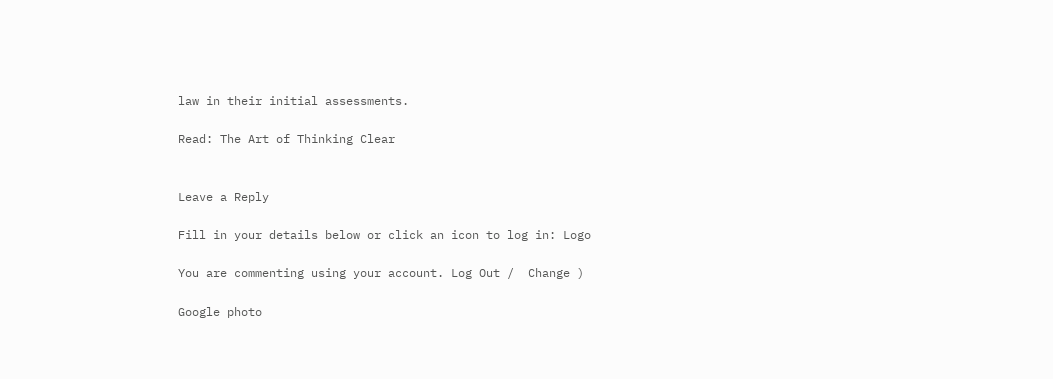law in their initial assessments.

Read: The Art of Thinking Clear


Leave a Reply

Fill in your details below or click an icon to log in: Logo

You are commenting using your account. Log Out /  Change )

Google photo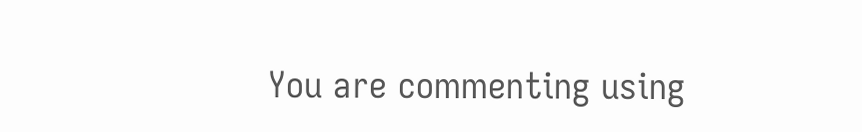You are commenting using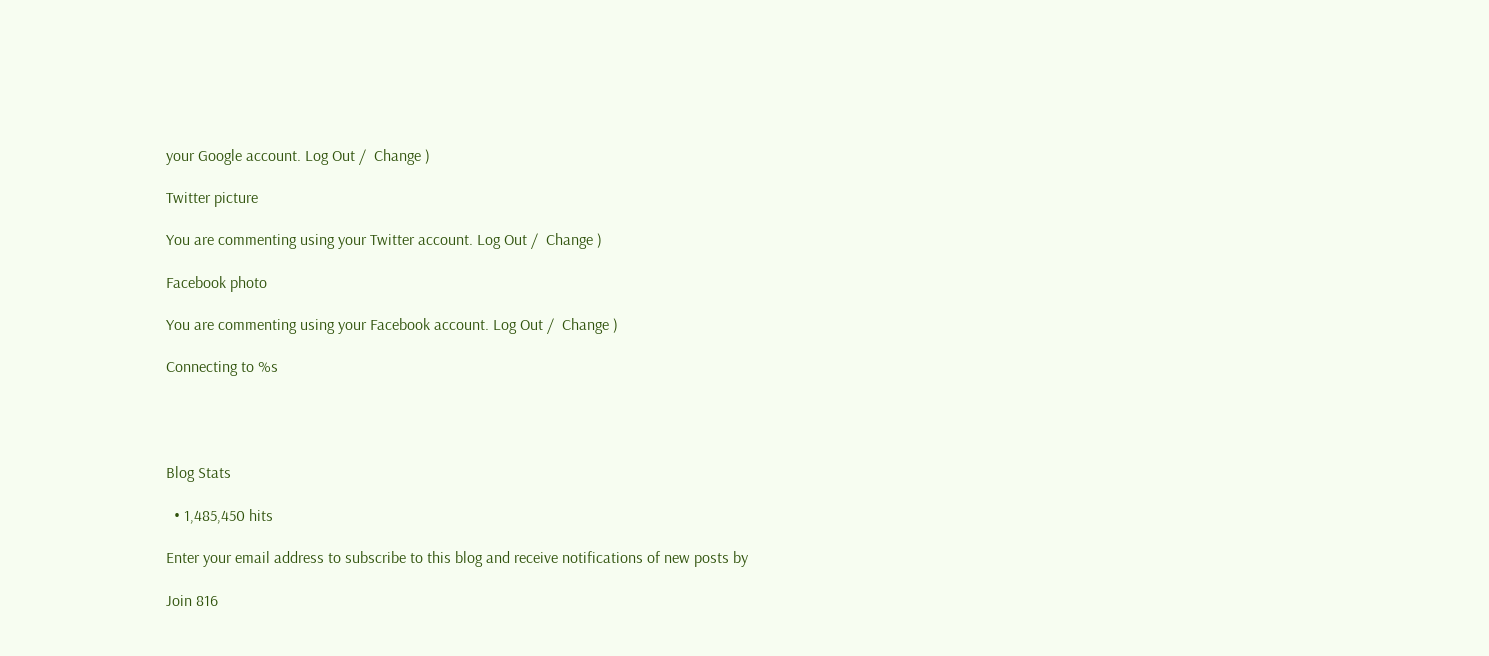your Google account. Log Out /  Change )

Twitter picture

You are commenting using your Twitter account. Log Out /  Change )

Facebook photo

You are commenting using your Facebook account. Log Out /  Change )

Connecting to %s




Blog Stats

  • 1,485,450 hits

Enter your email address to subscribe to this blog and receive notifications of new posts by

Join 816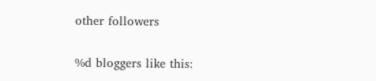other followers

%d bloggers like this: